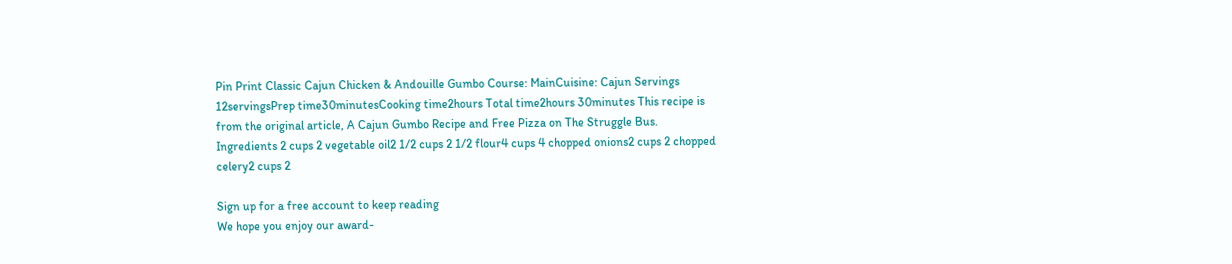Pin Print Classic Cajun Chicken & Andouille Gumbo Course: MainCuisine: Cajun Servings 12servingsPrep time30minutesCooking time2hours Total time2hours 30minutes This recipe is from the original article, A Cajun Gumbo Recipe and Free Pizza on The Struggle Bus. Ingredients 2 cups 2 vegetable oil2 1/2 cups 2 1/2 flour4 cups 4 chopped onions2 cups 2 chopped celery2 cups 2

Sign up for a free account to keep reading
We hope you enjoy our award-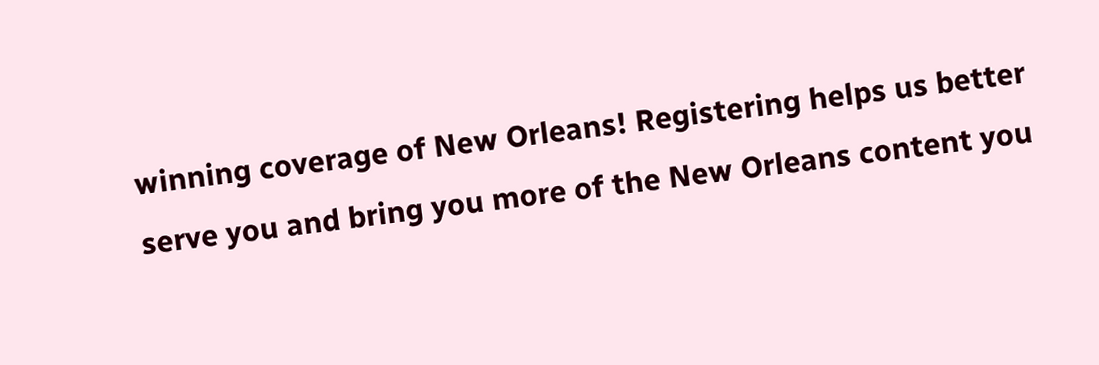winning coverage of New Orleans! Registering helps us better serve you and bring you more of the New Orleans content you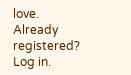love.
Already registered? Log in.